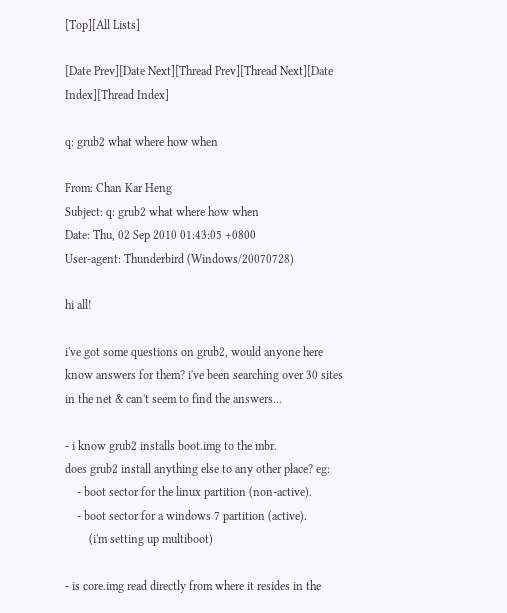[Top][All Lists]

[Date Prev][Date Next][Thread Prev][Thread Next][Date Index][Thread Index]

q: grub2 what where how when

From: Chan Kar Heng
Subject: q: grub2 what where how when
Date: Thu, 02 Sep 2010 01:43:05 +0800
User-agent: Thunderbird (Windows/20070728)

hi all!

i've got some questions on grub2, would anyone here know answers for them? i've been searching over 30 sites in the net & can't seem to find the answers...

- i know grub2 installs boot.img to the mbr.
does grub2 install anything else to any other place? eg:
    - boot sector for the linux partition (non-active).
    - boot sector for a windows 7 partition (active).
        (i'm setting up multiboot)

- is core.img read directly from where it resides in the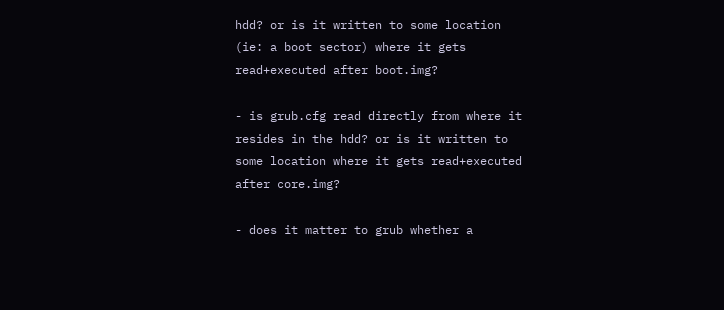hdd? or is it written to some location (ie: a boot sector) where it gets read+executed after boot.img?

- is grub.cfg read directly from where it resides in the hdd? or is it written to some location where it gets read+executed after core.img?

- does it matter to grub whether a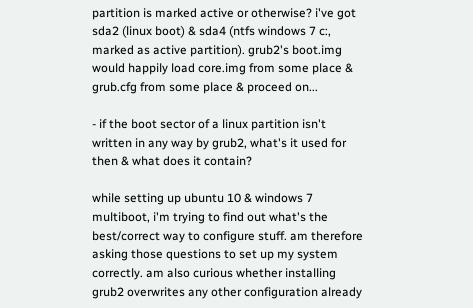partition is marked active or otherwise? i've got sda2 (linux boot) & sda4 (ntfs windows 7 c:, marked as active partition). grub2's boot.img would happily load core.img from some place & grub.cfg from some place & proceed on...

- if the boot sector of a linux partition isn't written in any way by grub2, what's it used for then & what does it contain?

while setting up ubuntu 10 & windows 7 multiboot, i'm trying to find out what's the best/correct way to configure stuff. am therefore asking those questions to set up my system correctly. am also curious whether installing grub2 overwrites any other configuration already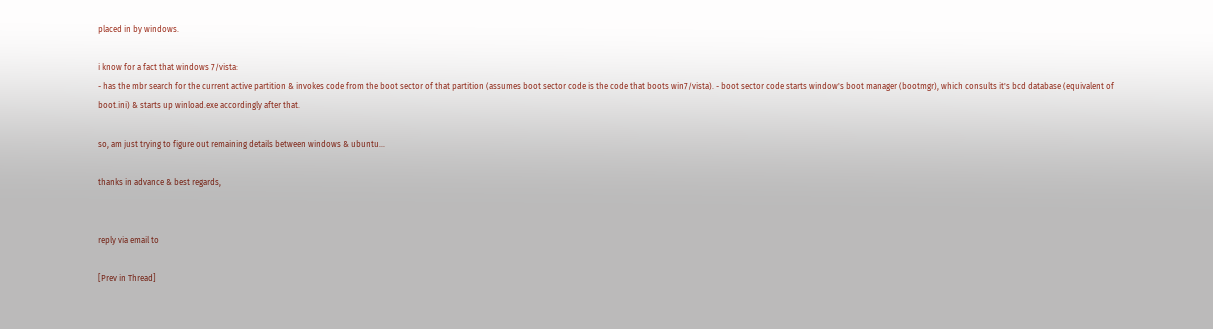placed in by windows.

i know for a fact that windows 7/vista:
- has the mbr search for the current active partition & invokes code from the boot sector of that partition (assumes boot sector code is the code that boots win7/vista). - boot sector code starts window's boot manager (bootmgr), which consults it's bcd database (equivalent of boot.ini) & starts up winload.exe accordingly after that.

so, am just trying to figure out remaining details between windows & ubuntu...

thanks in advance & best regards,


reply via email to

[Prev in Thread]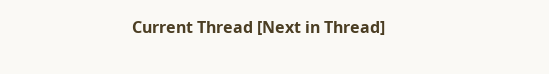Current Thread [Next in Thread]